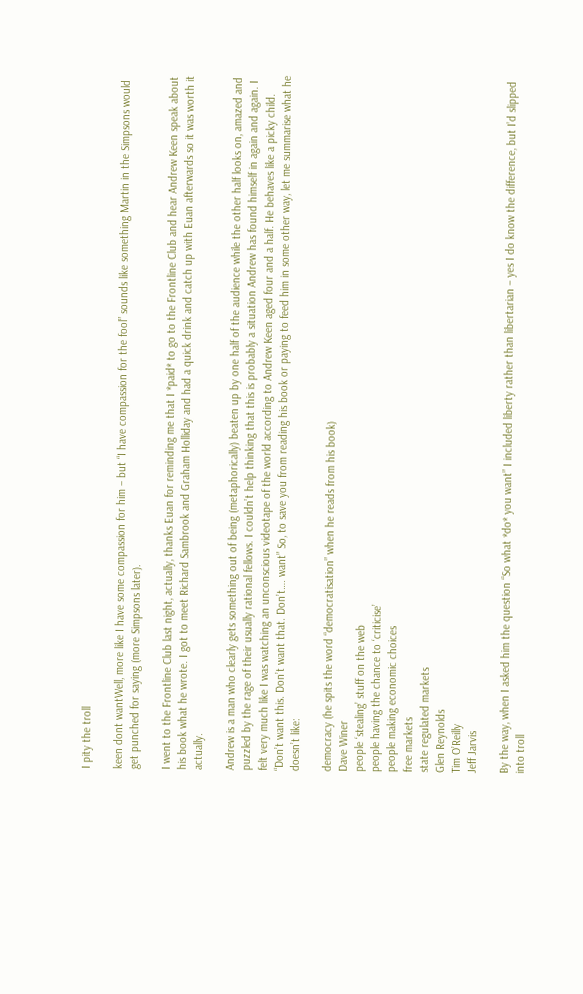I pity the troll

keen dont wantWell, more like I have some compassion for him – but “I have compassion for the fool” sounds like something Martin in the Simpsons would get punched for saying (more Simpsons later).

I went to the Frontline Club last night, actually, thanks Euan for reminding me that I *paid* to go to the Frontline Club and hear Andrew Keen speak about his book what he wrote. I got to meet Richard Sambrook and Graham Holliday and had a quick drink and catch up with Euan afterwards so it was worth it actually.

Andrew is a man who clearly gets something out of being (metaphorically) beaten up by one half of the audience while the other half looks on, amazed and puzzled by the rage of their usually rational fellows. I couldn’t help thinking that this is probably a situation Andrew has found himself in again and again. I felt very much like I was watching an unconscious videotape of the world according to Andrew Keen aged four and a half. He behaves like a picky child. “Don’t want this. Don’t want that. Don’t…. want” So, to save you from reading his book or paying to feed him in some other way, let me summarise what he doesn’t like:

democracy (he spits the word “democratisation” when he reads from his book)
Dave Winer
people ‘stealing’ stuff on the web
people having the chance to ‘criticise’
people making economic choices
free markets
state regulated markets
Glen Reynolds
Tim O’Reilly
Jeff Jarvis

By the way, when I asked him the question “So what *do* you want” I included liberty rather than libertarian – yes I do know the difference, but I’d slipped into troll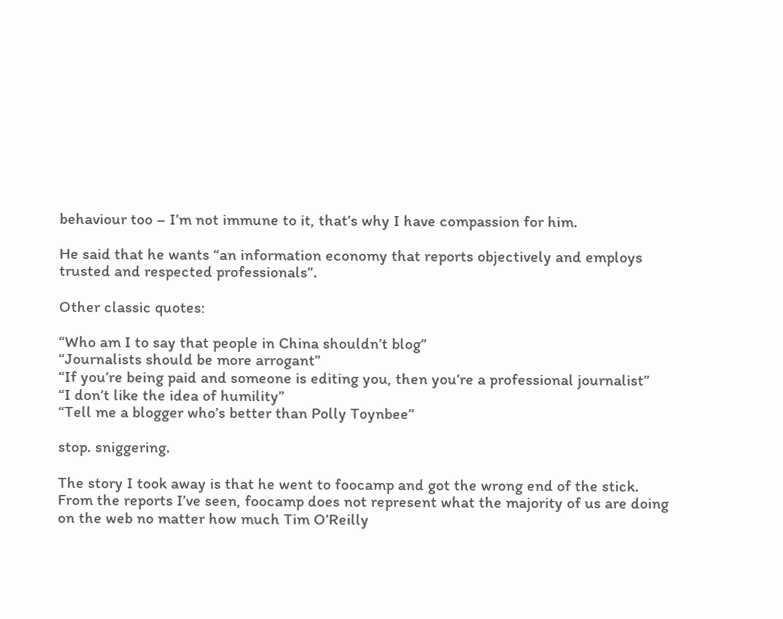behaviour too – I’m not immune to it, that’s why I have compassion for him.

He said that he wants “an information economy that reports objectively and employs trusted and respected professionals”.

Other classic quotes:

“Who am I to say that people in China shouldn’t blog”
“Journalists should be more arrogant”
“If you’re being paid and someone is editing you, then you’re a professional journalist”
“I don’t like the idea of humility”
“Tell me a blogger who’s better than Polly Toynbee”

stop. sniggering.

The story I took away is that he went to foocamp and got the wrong end of the stick. From the reports I’ve seen, foocamp does not represent what the majority of us are doing on the web no matter how much Tim O’Reilly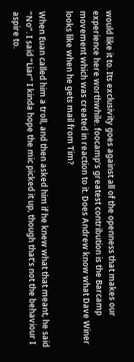would like it to. Its exclusivity goes against all of the openness that makes our experience here worthwhile. foocamp’s greatest contribution is the Barcamp movement which was created in reaction to it. Does Andrew know what Dave Winer looks like when he gets mail from Tim?

When Euan called him a troll, and then asked him if he knew what that meant, he said “No”. I said “Liar” I kinda hope the mic picked it up, though that’s not the behaviour I aspire to.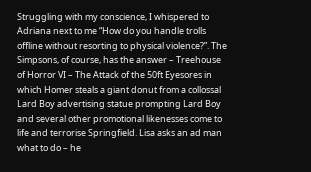Struggling with my conscience, I whispered to Adriana next to me “How do you handle trolls offline without resorting to physical violence?”. The Simpsons, of course, has the answer – Treehouse of Horror VI – The Attack of the 50ft Eyesores in which Homer steals a giant donut from a collossal Lard Boy advertising statue prompting Lard Boy and several other promotional likenesses come to life and terrorise Springfield. Lisa asks an ad man what to do – he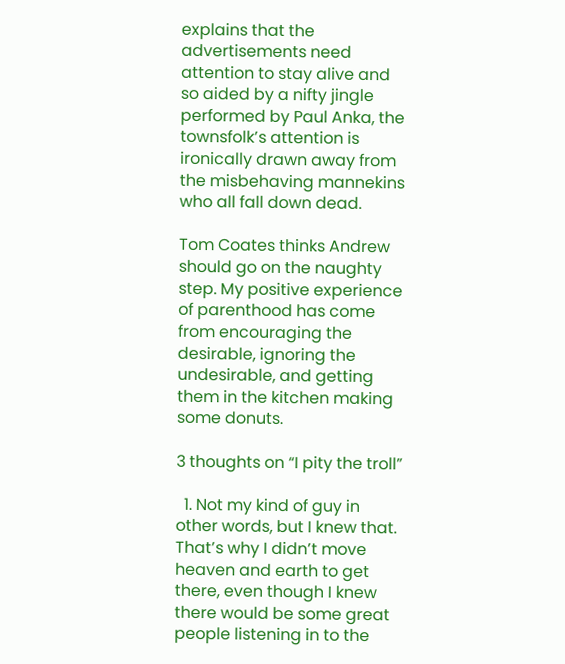explains that the advertisements need attention to stay alive and so aided by a nifty jingle performed by Paul Anka, the townsfolk’s attention is ironically drawn away from the misbehaving mannekins who all fall down dead.

Tom Coates thinks Andrew should go on the naughty step. My positive experience of parenthood has come from encouraging the desirable, ignoring the undesirable, and getting them in the kitchen making some donuts.

3 thoughts on “I pity the troll”

  1. Not my kind of guy in other words, but I knew that. That’s why I didn’t move heaven and earth to get there, even though I knew there would be some great people listening in to the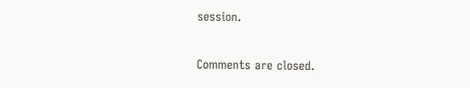session.

Comments are closed.